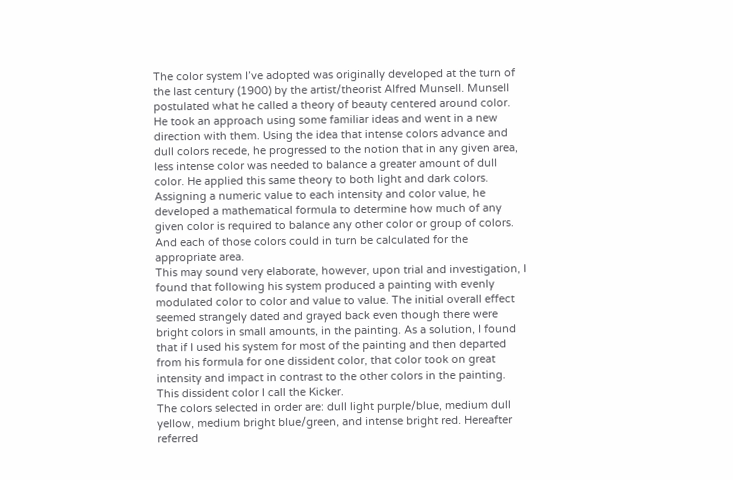The color system I’ve adopted was originally developed at the turn of the last century (1900) by the artist/theorist Alfred Munsell. Munsell postulated what he called a theory of beauty centered around color. He took an approach using some familiar ideas and went in a new direction with them. Using the idea that intense colors advance and dull colors recede, he progressed to the notion that in any given area, less intense color was needed to balance a greater amount of dull color. He applied this same theory to both light and dark colors. Assigning a numeric value to each intensity and color value, he developed a mathematical formula to determine how much of any given color is required to balance any other color or group of colors. And each of those colors could in turn be calculated for the appropriate area.
This may sound very elaborate, however, upon trial and investigation, I found that following his system produced a painting with evenly modulated color to color and value to value. The initial overall effect seemed strangely dated and grayed back even though there were bright colors in small amounts, in the painting. As a solution, I found that if I used his system for most of the painting and then departed from his formula for one dissident color, that color took on great intensity and impact in contrast to the other colors in the painting. This dissident color I call the Kicker.
The colors selected in order are: dull light purple/blue, medium dull yellow, medium bright blue/green, and intense bright red. Hereafter referred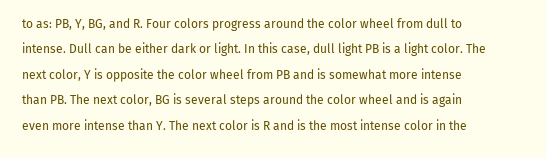to as: PB, Y, BG, and R. Four colors progress around the color wheel from dull to intense. Dull can be either dark or light. In this case, dull light PB is a light color. The next color, Y is opposite the color wheel from PB and is somewhat more intense than PB. The next color, BG is several steps around the color wheel and is again even more intense than Y. The next color is R and is the most intense color in the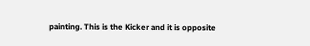painting. This is the Kicker and it is opposite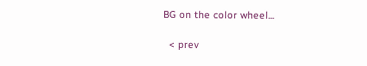BG on the color wheel...

  < prev